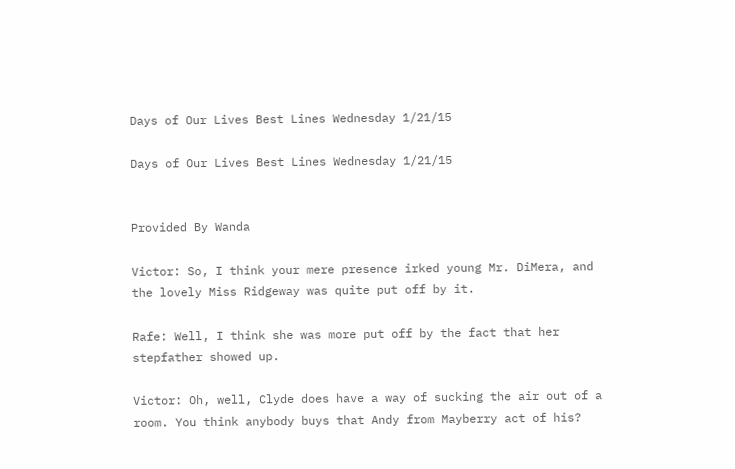Days of Our Lives Best Lines Wednesday 1/21/15

Days of Our Lives Best Lines Wednesday 1/21/15


Provided By Wanda

Victor: So, I think your mere presence irked young Mr. DiMera, and the lovely Miss Ridgeway was quite put off by it.

Rafe: Well, I think she was more put off by the fact that her stepfather showed up.

Victor: Oh, well, Clyde does have a way of sucking the air out of a room. You think anybody buys that Andy from Mayberry act of his?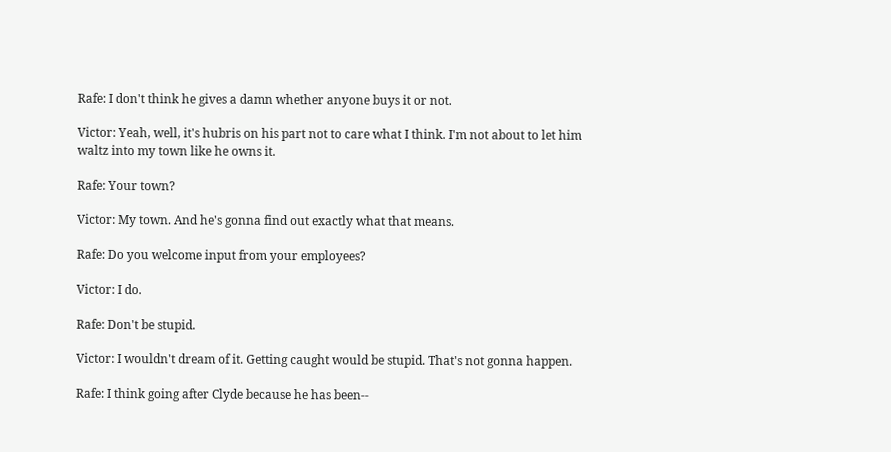Rafe: I don't think he gives a damn whether anyone buys it or not.

Victor: Yeah, well, it's hubris on his part not to care what I think. I'm not about to let him waltz into my town like he owns it.

Rafe: Your town?

Victor: My town. And he's gonna find out exactly what that means.

Rafe: Do you welcome input from your employees?

Victor: I do.

Rafe: Don't be stupid.

Victor: I wouldn't dream of it. Getting caught would be stupid. That's not gonna happen.

Rafe: I think going after Clyde because he has been--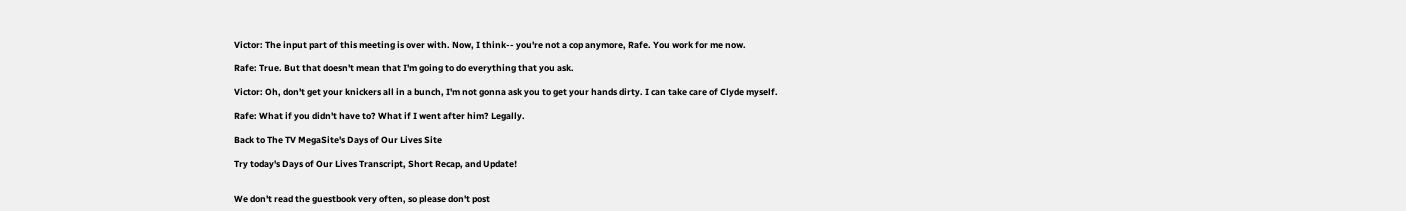Victor: The input part of this meeting is over with. Now, I think-- you're not a cop anymore, Rafe. You work for me now.

Rafe: True. But that doesn't mean that I'm going to do everything that you ask.

Victor: Oh, don't get your knickers all in a bunch, I'm not gonna ask you to get your hands dirty. I can take care of Clyde myself.

Rafe: What if you didn't have to? What if I went after him? Legally.

Back to The TV MegaSite's Days of Our Lives Site

Try today's Days of Our Lives Transcript, Short Recap, and Update!


We don't read the guestbook very often, so please don't post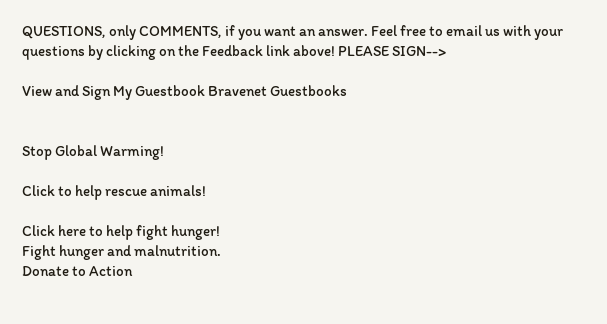QUESTIONS, only COMMENTS, if you want an answer. Feel free to email us with your questions by clicking on the Feedback link above! PLEASE SIGN-->

View and Sign My Guestbook Bravenet Guestbooks


Stop Global Warming!

Click to help rescue animals!

Click here to help fight hunger!
Fight hunger and malnutrition.
Donate to Action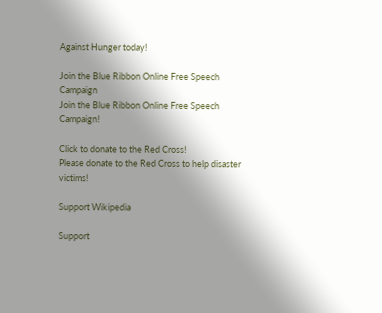Against Hunger today!

Join the Blue Ribbon Online Free Speech Campaign
Join the Blue Ribbon Online Free Speech Campaign!

Click to donate to the Red Cross!
Please donate to the Red Cross to help disaster victims!

Support Wikipedia

Support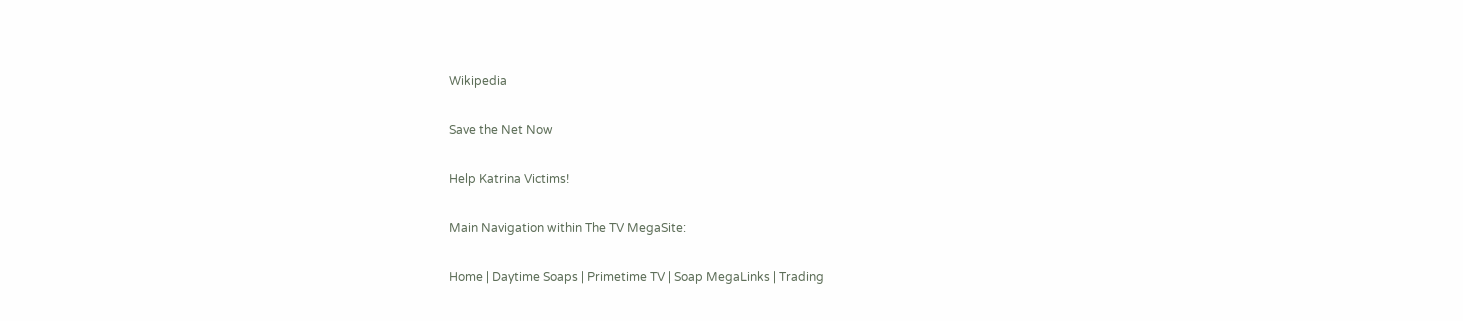Wikipedia

Save the Net Now

Help Katrina Victims!

Main Navigation within The TV MegaSite:

Home | Daytime Soaps | Primetime TV | Soap MegaLinks | Trading